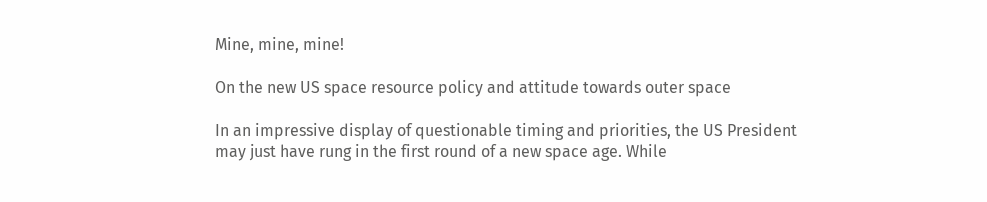Mine, mine, mine!

On the new US space resource policy and attitude towards outer space

In an impressive display of questionable timing and priorities, the US President may just have rung in the first round of a new space age. While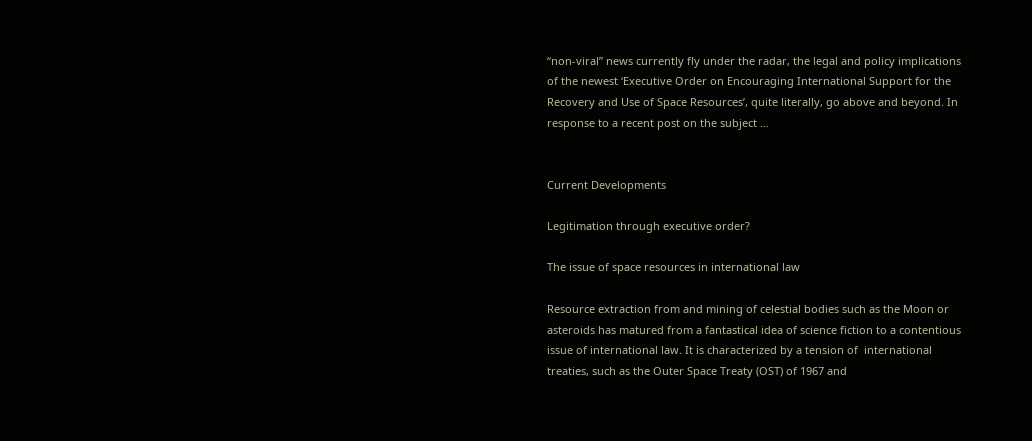“non-viral” news currently fly under the radar, the legal and policy implications of the newest ‘Executive Order on Encouraging International Support for the Recovery and Use of Space Resources’, quite literally, go above and beyond. In response to a recent post on the subject …


Current Developments

Legitimation through executive order?

The issue of space resources in international law

Resource extraction from and mining of celestial bodies such as the Moon or asteroids has matured from a fantastical idea of science fiction to a contentious issue of international law. It is characterized by a tension of  international treaties, such as the Outer Space Treaty (OST) of 1967 and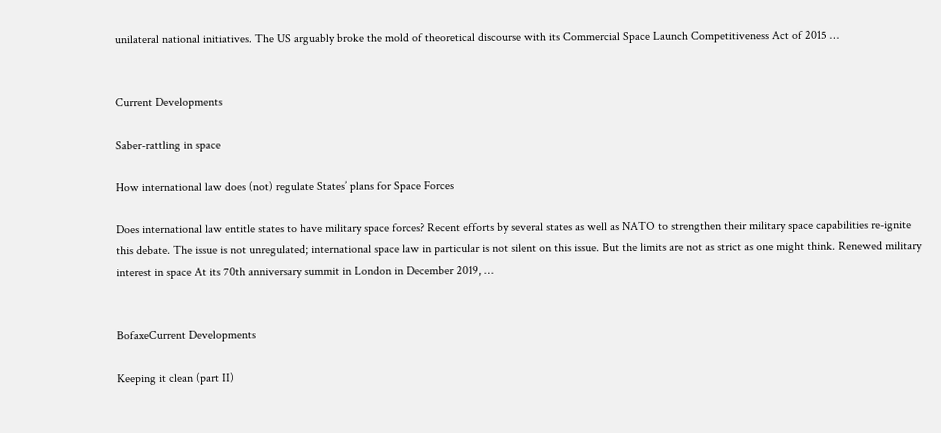unilateral national initiatives. The US arguably broke the mold of theoretical discourse with its Commercial Space Launch Competitiveness Act of 2015 …


Current Developments

Saber-rattling in space

How international law does (not) regulate States’ plans for Space Forces

Does international law entitle states to have military space forces? Recent efforts by several states as well as NATO to strengthen their military space capabilities re-ignite this debate. The issue is not unregulated; international space law in particular is not silent on this issue. But the limits are not as strict as one might think. Renewed military interest in space At its 70th anniversary summit in London in December 2019, …


BofaxeCurrent Developments

Keeping it clean (part II)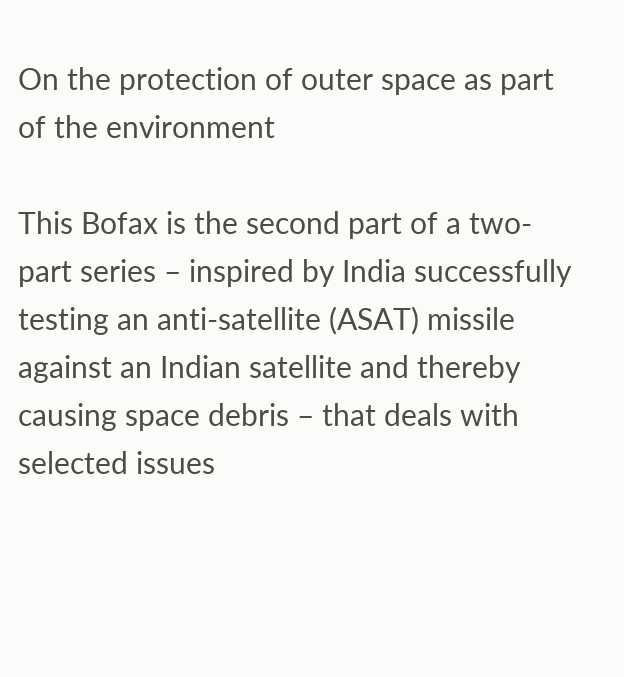On the protection of outer space as part of the environment

This Bofax is the second part of a two-part series – inspired by India successfully testing an anti-satellite (ASAT) missile against an Indian satellite and thereby causing space debris – that deals with selected issues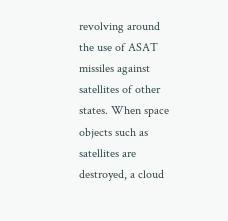revolving around the use of ASAT missiles against satellites of other states. When space objects such as satellites are destroyed, a cloud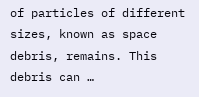of particles of different sizes, known as space debris, remains. This debris can …